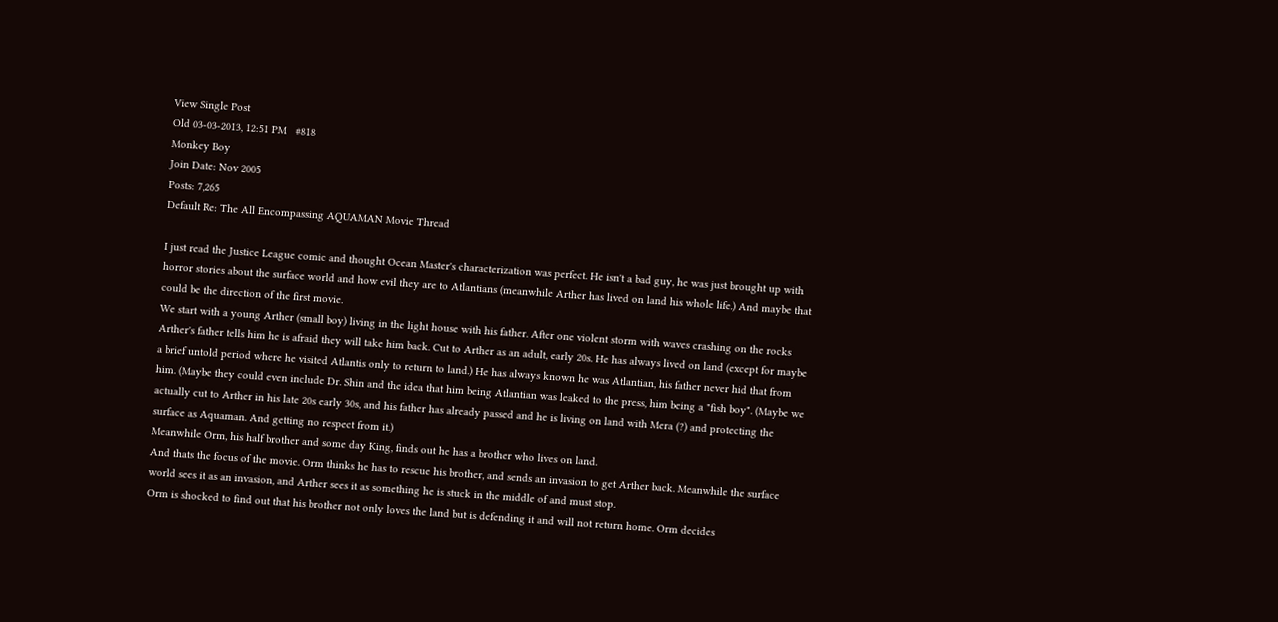View Single Post
Old 03-03-2013, 12:51 PM   #818
Monkey Boy
Join Date: Nov 2005
Posts: 7,265
Default Re: The All Encompassing AQUAMAN Movie Thread

I just read the Justice League comic and thought Ocean Master's characterization was perfect. He isn't a bad guy, he was just brought up with horror stories about the surface world and how evil they are to Atlantians (meanwhile Arther has lived on land his whole life.) And maybe that could be the direction of the first movie.
We start with a young Arther (small boy) living in the light house with his father. After one violent storm with waves crashing on the rocks Arther's father tells him he is afraid they will take him back. Cut to Arther as an adult, early 20s. He has always lived on land (except for maybe a brief untold period where he visited Atlantis only to return to land.) He has always known he was Atlantian, his father never hid that from him. (Maybe they could even include Dr. Shin and the idea that him being Atlantian was leaked to the press, him being a "fish boy". (Maybe we actually cut to Arther in his late 20s early 30s, and his father has already passed and he is living on land with Mera (?) and protecting the surface as Aquaman. And getting no respect from it.)
Meanwhile Orm, his half brother and some day King, finds out he has a brother who lives on land.
And thats the focus of the movie. Orm thinks he has to rescue his brother, and sends an invasion to get Arther back. Meanwhile the surface world sees it as an invasion, and Arther sees it as something he is stuck in the middle of and must stop.
Orm is shocked to find out that his brother not only loves the land but is defending it and will not return home. Orm decides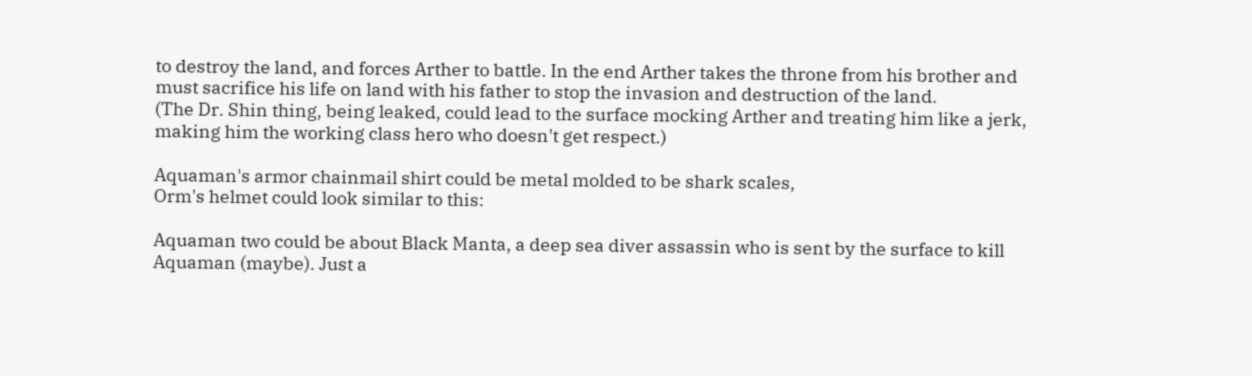to destroy the land, and forces Arther to battle. In the end Arther takes the throne from his brother and must sacrifice his life on land with his father to stop the invasion and destruction of the land.
(The Dr. Shin thing, being leaked, could lead to the surface mocking Arther and treating him like a jerk, making him the working class hero who doesn't get respect.)

Aquaman's armor chainmail shirt could be metal molded to be shark scales,
Orm's helmet could look similar to this:

Aquaman two could be about Black Manta, a deep sea diver assassin who is sent by the surface to kill Aquaman (maybe). Just a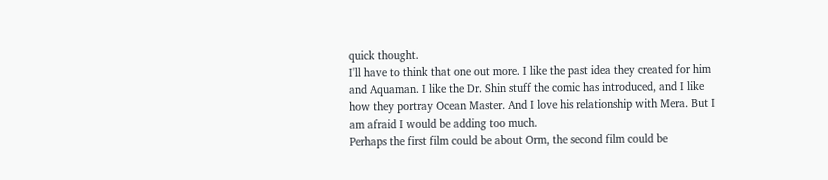quick thought.
I'll have to think that one out more. I like the past idea they created for him and Aquaman. I like the Dr. Shin stuff the comic has introduced, and I like how they portray Ocean Master. And I love his relationship with Mera. But I am afraid I would be adding too much.
Perhaps the first film could be about Orm, the second film could be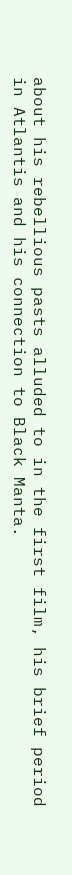about his rebellious pasts alluded to in the first film, his brief period in Atlantis and his connection to Black Manta.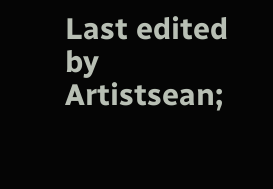Last edited by Artistsean;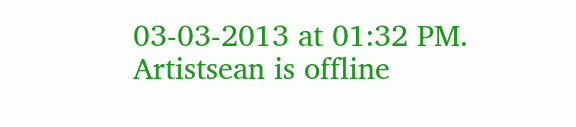03-03-2013 at 01:32 PM.
Artistsean is offline